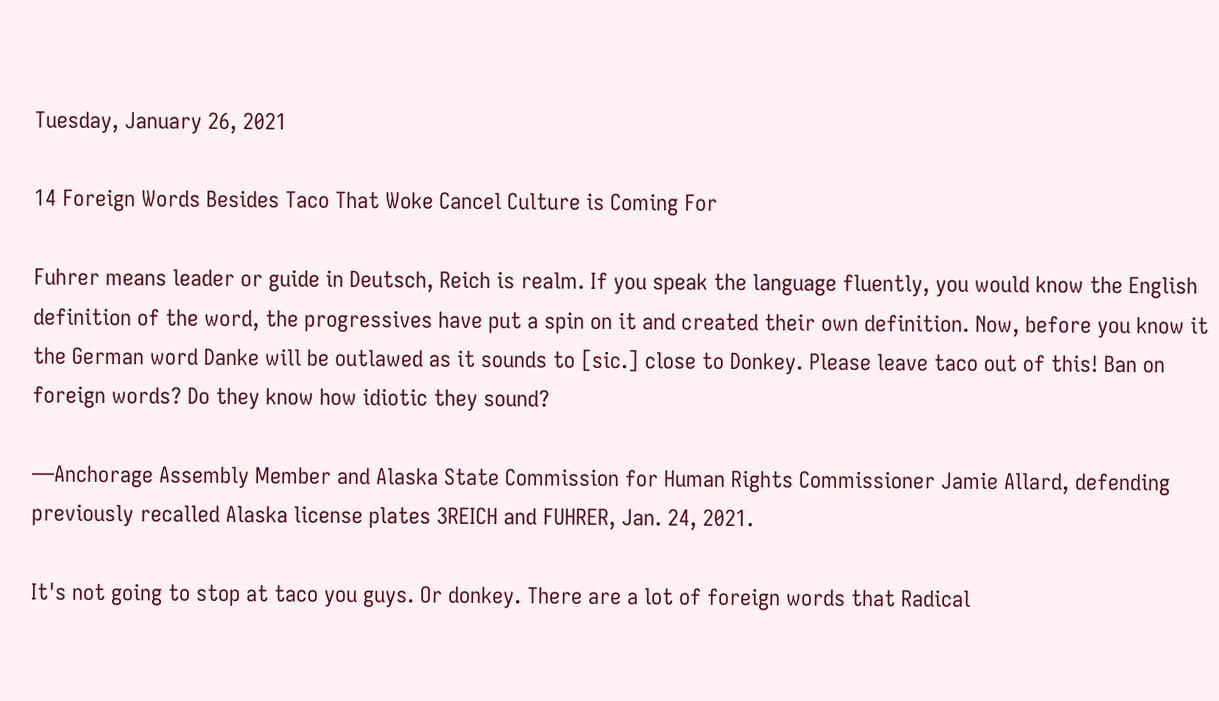Tuesday, January 26, 2021

14 Foreign Words Besides Taco That Woke Cancel Culture is Coming For

Fuhrer means leader or guide in Deutsch, Reich is realm. If you speak the language fluently, you would know the English definition of the word, the progressives have put a spin on it and created their own definition. Now, before you know it the German word Danke will be outlawed as it sounds to [sic.] close to Donkey. Please leave taco out of this! Ban on foreign words? Do they know how idiotic they sound?

—Anchorage Assembly Member and Alaska State Commission for Human Rights Commissioner Jamie Allard, defending previously recalled Alaska license plates 3REICH and FUHRER, Jan. 24, 2021.

It's not going to stop at taco you guys. Or donkey. There are a lot of foreign words that Radical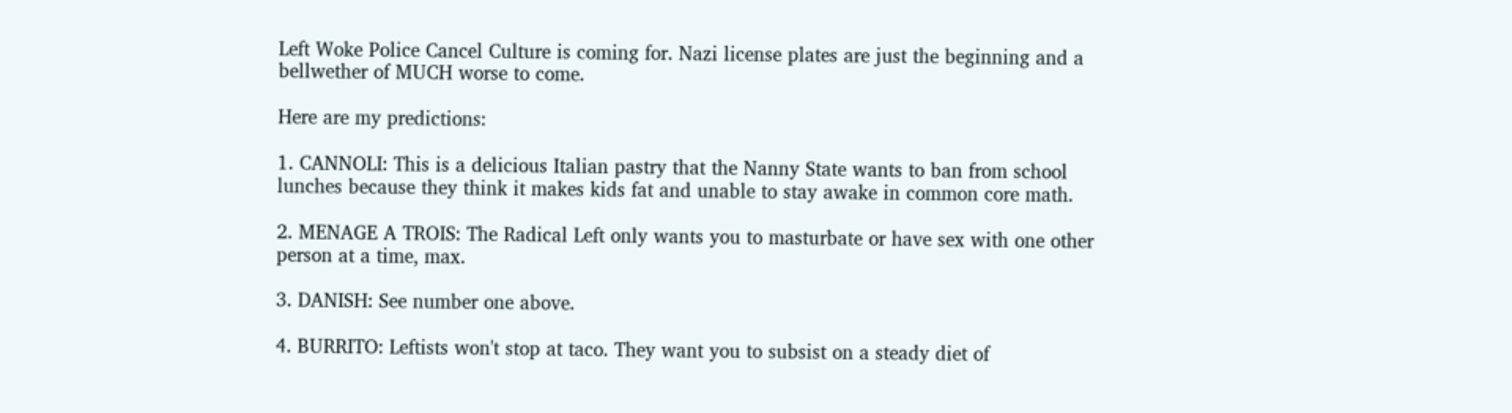Left Woke Police Cancel Culture is coming for. Nazi license plates are just the beginning and a bellwether of MUCH worse to come.

Here are my predictions:

1. CANNOLI: This is a delicious Italian pastry that the Nanny State wants to ban from school lunches because they think it makes kids fat and unable to stay awake in common core math.

2. MENAGE A TROIS: The Radical Left only wants you to masturbate or have sex with one other person at a time, max.

3. DANISH: See number one above.

4. BURRITO: Leftists won't stop at taco. They want you to subsist on a steady diet of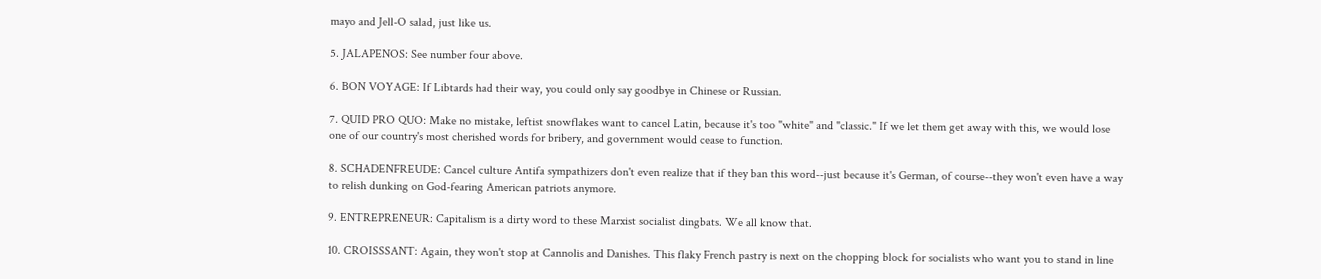mayo and Jell-O salad, just like us.

5. JALAPENOS: See number four above.

6. BON VOYAGE: If Libtards had their way, you could only say goodbye in Chinese or Russian.

7. QUID PRO QUO: Make no mistake, leftist snowflakes want to cancel Latin, because it's too "white" and "classic." If we let them get away with this, we would lose one of our country's most cherished words for bribery, and government would cease to function.

8. SCHADENFREUDE: Cancel culture Antifa sympathizers don't even realize that if they ban this word--just because it's German, of course--they won't even have a way to relish dunking on God-fearing American patriots anymore.

9. ENTREPRENEUR: Capitalism is a dirty word to these Marxist socialist dingbats. We all know that.

10. CROISSSANT: Again, they won't stop at Cannolis and Danishes. This flaky French pastry is next on the chopping block for socialists who want you to stand in line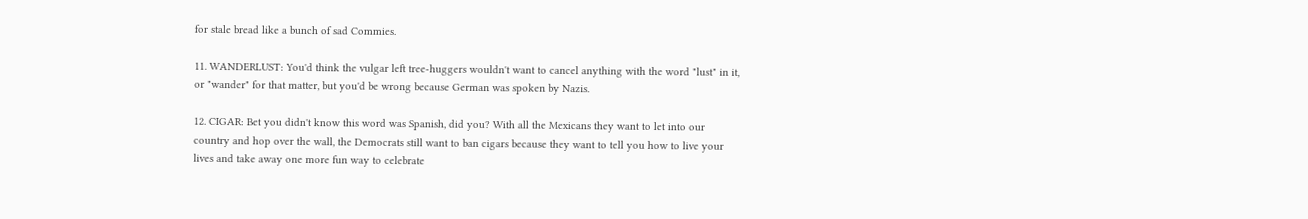for stale bread like a bunch of sad Commies.

11. WANDERLUST: You'd think the vulgar left tree-huggers wouldn't want to cancel anything with the word "lust" in it, or "wander" for that matter, but you'd be wrong because German was spoken by Nazis.

12. CIGAR: Bet you didn't know this word was Spanish, did you? With all the Mexicans they want to let into our country and hop over the wall, the Democrats still want to ban cigars because they want to tell you how to live your lives and take away one more fun way to celebrate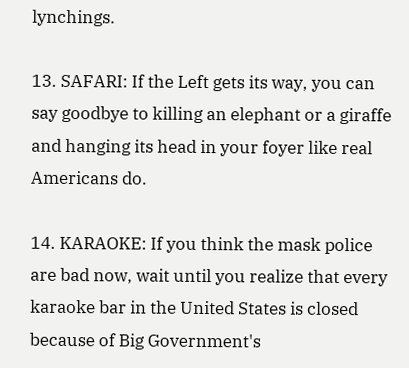lynchings.

13. SAFARI: If the Left gets its way, you can say goodbye to killing an elephant or a giraffe and hanging its head in your foyer like real Americans do.

14. KARAOKE: If you think the mask police are bad now, wait until you realize that every karaoke bar in the United States is closed because of Big Government's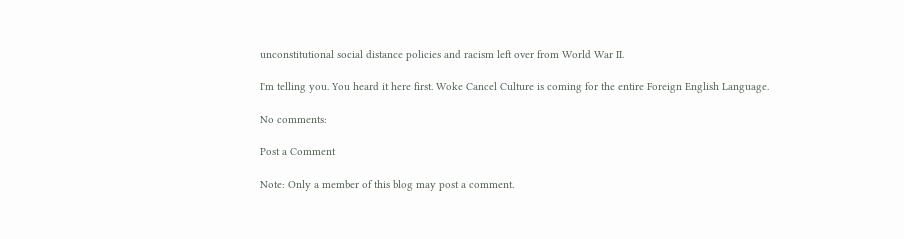unconstitutional social distance policies and racism left over from World War II.

I'm telling you. You heard it here first. Woke Cancel Culture is coming for the entire Foreign English Language.

No comments:

Post a Comment

Note: Only a member of this blog may post a comment.